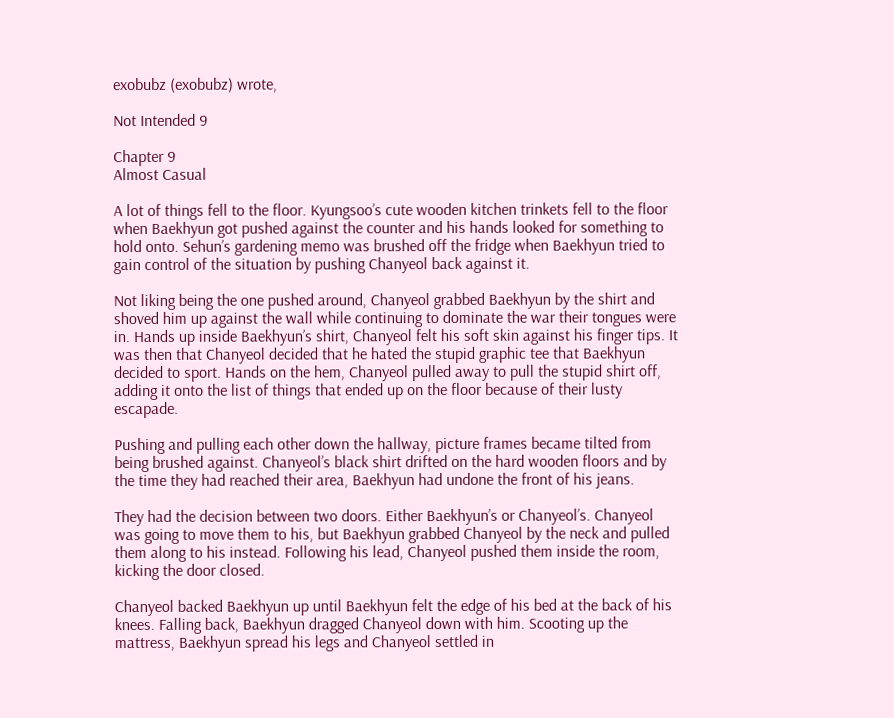exobubz (exobubz) wrote,

Not Intended 9

Chapter 9
Almost Casual

A lot of things fell to the floor. Kyungsoo’s cute wooden kitchen trinkets fell to the floor when Baekhyun got pushed against the counter and his hands looked for something to hold onto. Sehun’s gardening memo was brushed off the fridge when Baekhyun tried to gain control of the situation by pushing Chanyeol back against it.

Not liking being the one pushed around, Chanyeol grabbed Baekhyun by the shirt and shoved him up against the wall while continuing to dominate the war their tongues were in. Hands up inside Baekhyun’s shirt, Chanyeol felt his soft skin against his finger tips. It was then that Chanyeol decided that he hated the stupid graphic tee that Baekhyun decided to sport. Hands on the hem, Chanyeol pulled away to pull the stupid shirt off, adding it onto the list of things that ended up on the floor because of their lusty escapade.

Pushing and pulling each other down the hallway, picture frames became tilted from being brushed against. Chanyeol’s black shirt drifted on the hard wooden floors and by the time they had reached their area, Baekhyun had undone the front of his jeans.

They had the decision between two doors. Either Baekhyun’s or Chanyeol’s. Chanyeol was going to move them to his, but Baekhyun grabbed Chanyeol by the neck and pulled them along to his instead. Following his lead, Chanyeol pushed them inside the room, kicking the door closed.

Chanyeol backed Baekhyun up until Baekhyun felt the edge of his bed at the back of his knees. Falling back, Baekhyun dragged Chanyeol down with him. Scooting up the mattress, Baekhyun spread his legs and Chanyeol settled in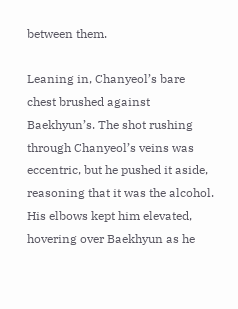between them.

Leaning in, Chanyeol’s bare chest brushed against Baekhyun’s. The shot rushing through Chanyeol’s veins was eccentric, but he pushed it aside, reasoning that it was the alcohol. His elbows kept him elevated, hovering over Baekhyun as he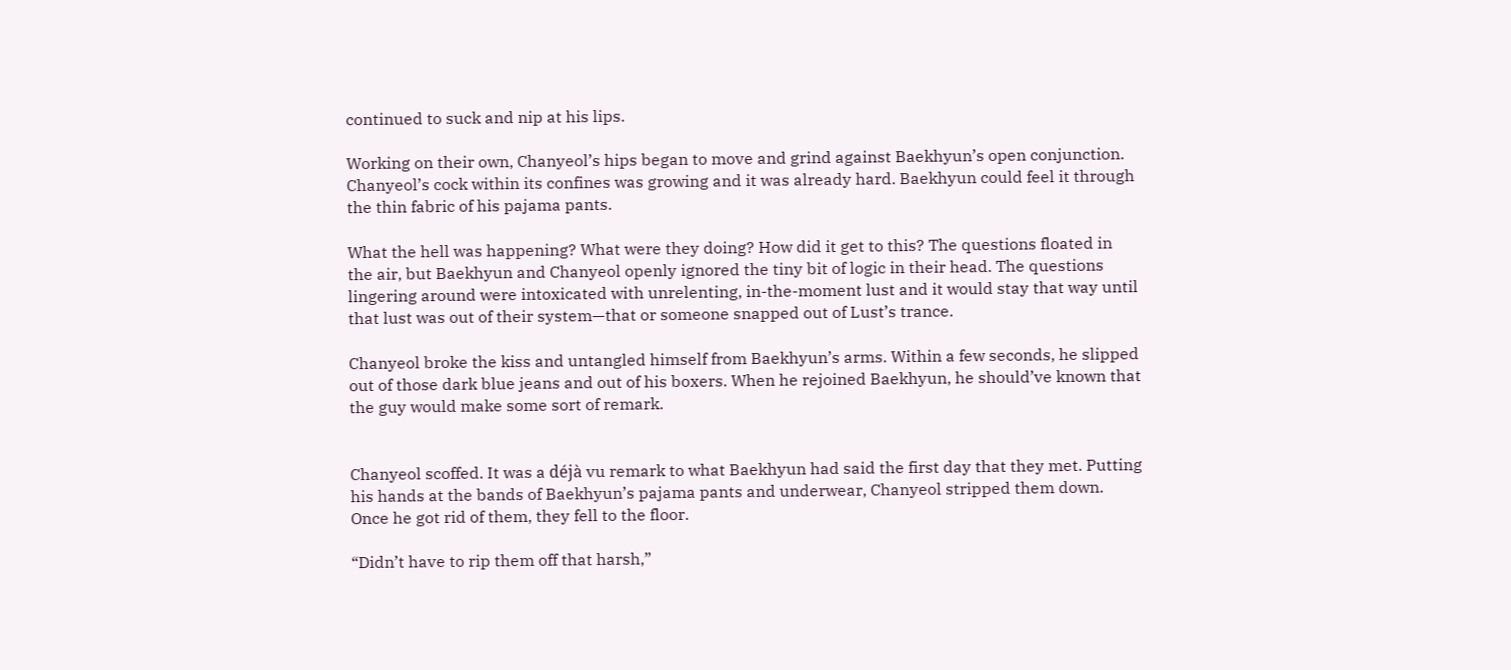continued to suck and nip at his lips.

Working on their own, Chanyeol’s hips began to move and grind against Baekhyun’s open conjunction. Chanyeol’s cock within its confines was growing and it was already hard. Baekhyun could feel it through the thin fabric of his pajama pants.

What the hell was happening? What were they doing? How did it get to this? The questions floated in the air, but Baekhyun and Chanyeol openly ignored the tiny bit of logic in their head. The questions lingering around were intoxicated with unrelenting, in-the-moment lust and it would stay that way until that lust was out of their system—that or someone snapped out of Lust’s trance.

Chanyeol broke the kiss and untangled himself from Baekhyun’s arms. Within a few seconds, he slipped out of those dark blue jeans and out of his boxers. When he rejoined Baekhyun, he should’ve known that the guy would make some sort of remark.


Chanyeol scoffed. It was a déjà vu remark to what Baekhyun had said the first day that they met. Putting his hands at the bands of Baekhyun’s pajama pants and underwear, Chanyeol stripped them down. Once he got rid of them, they fell to the floor.

“Didn’t have to rip them off that harsh,”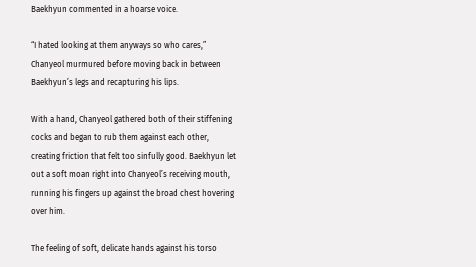Baekhyun commented in a hoarse voice.

“I hated looking at them anyways so who cares,” Chanyeol murmured before moving back in between Baekhyun’s legs and recapturing his lips.

With a hand, Chanyeol gathered both of their stiffening cocks and began to rub them against each other, creating friction that felt too sinfully good. Baekhyun let out a soft moan right into Chanyeol’s receiving mouth, running his fingers up against the broad chest hovering over him.

The feeling of soft, delicate hands against his torso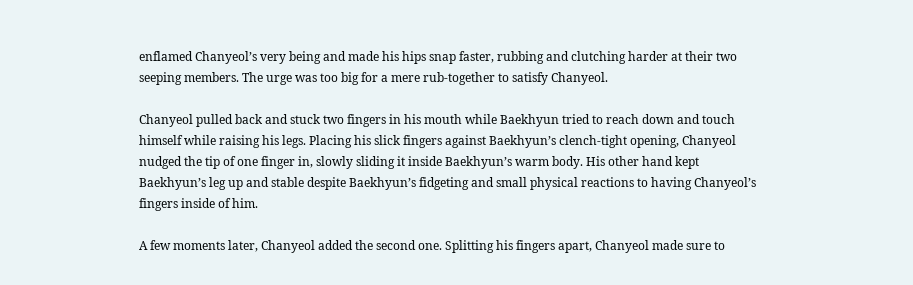enflamed Chanyeol’s very being and made his hips snap faster, rubbing and clutching harder at their two seeping members. The urge was too big for a mere rub-together to satisfy Chanyeol.

Chanyeol pulled back and stuck two fingers in his mouth while Baekhyun tried to reach down and touch himself while raising his legs. Placing his slick fingers against Baekhyun’s clench-tight opening, Chanyeol nudged the tip of one finger in, slowly sliding it inside Baekhyun’s warm body. His other hand kept Baekhyun’s leg up and stable despite Baekhyun’s fidgeting and small physical reactions to having Chanyeol’s fingers inside of him.

A few moments later, Chanyeol added the second one. Splitting his fingers apart, Chanyeol made sure to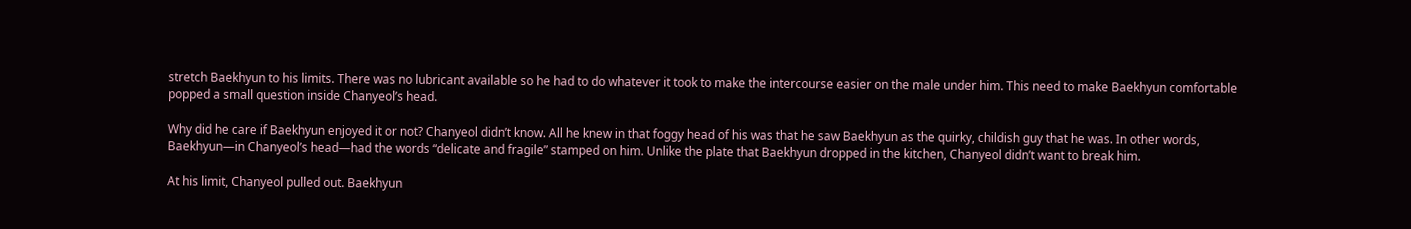stretch Baekhyun to his limits. There was no lubricant available so he had to do whatever it took to make the intercourse easier on the male under him. This need to make Baekhyun comfortable popped a small question inside Chanyeol’s head.

Why did he care if Baekhyun enjoyed it or not? Chanyeol didn’t know. All he knew in that foggy head of his was that he saw Baekhyun as the quirky, childish guy that he was. In other words, Baekhyun—in Chanyeol’s head—had the words “delicate and fragile” stamped on him. Unlike the plate that Baekhyun dropped in the kitchen, Chanyeol didn’t want to break him.

At his limit, Chanyeol pulled out. Baekhyun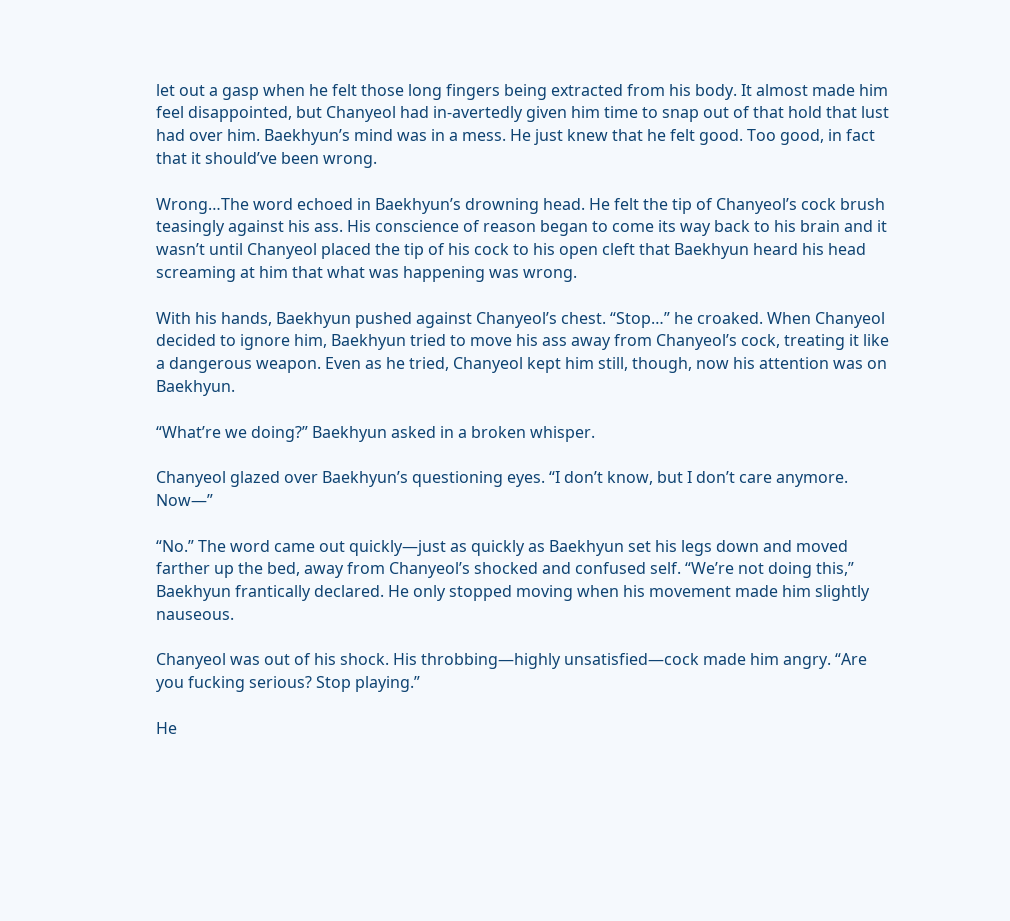let out a gasp when he felt those long fingers being extracted from his body. It almost made him feel disappointed, but Chanyeol had in-avertedly given him time to snap out of that hold that lust had over him. Baekhyun’s mind was in a mess. He just knew that he felt good. Too good, in fact that it should’ve been wrong.

Wrong…The word echoed in Baekhyun’s drowning head. He felt the tip of Chanyeol’s cock brush teasingly against his ass. His conscience of reason began to come its way back to his brain and it wasn’t until Chanyeol placed the tip of his cock to his open cleft that Baekhyun heard his head screaming at him that what was happening was wrong.

With his hands, Baekhyun pushed against Chanyeol’s chest. “Stop…” he croaked. When Chanyeol decided to ignore him, Baekhyun tried to move his ass away from Chanyeol’s cock, treating it like a dangerous weapon. Even as he tried, Chanyeol kept him still, though, now his attention was on Baekhyun.

“What’re we doing?” Baekhyun asked in a broken whisper.

Chanyeol glazed over Baekhyun’s questioning eyes. “I don’t know, but I don’t care anymore. Now—”

“No.” The word came out quickly—just as quickly as Baekhyun set his legs down and moved farther up the bed, away from Chanyeol’s shocked and confused self. “We’re not doing this,” Baekhyun frantically declared. He only stopped moving when his movement made him slightly nauseous.

Chanyeol was out of his shock. His throbbing—highly unsatisfied—cock made him angry. “Are you fucking serious? Stop playing.”

He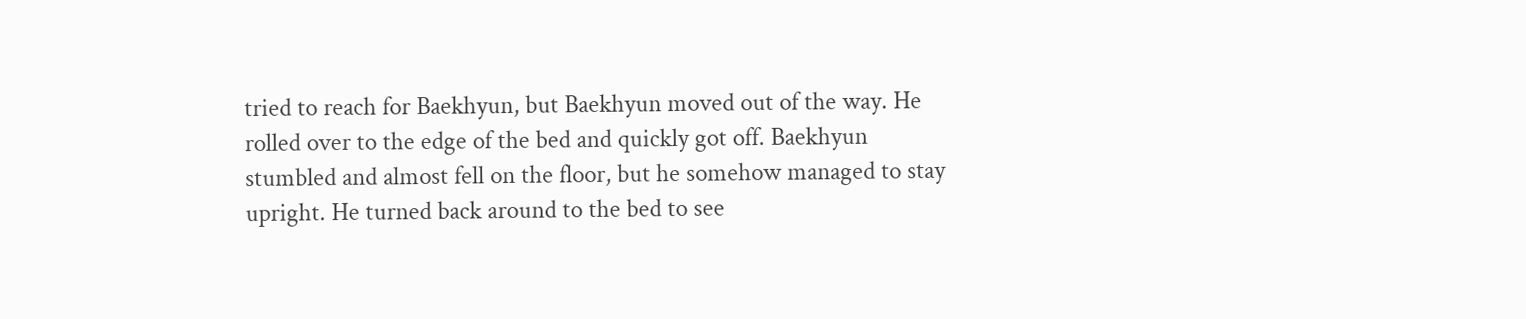tried to reach for Baekhyun, but Baekhyun moved out of the way. He rolled over to the edge of the bed and quickly got off. Baekhyun stumbled and almost fell on the floor, but he somehow managed to stay upright. He turned back around to the bed to see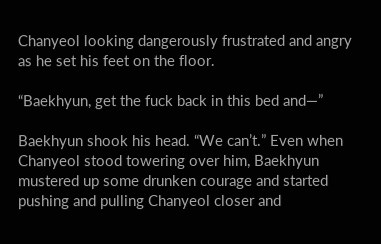Chanyeol looking dangerously frustrated and angry as he set his feet on the floor.

“Baekhyun, get the fuck back in this bed and—”

Baekhyun shook his head. “We can’t.” Even when Chanyeol stood towering over him, Baekhyun mustered up some drunken courage and started pushing and pulling Chanyeol closer and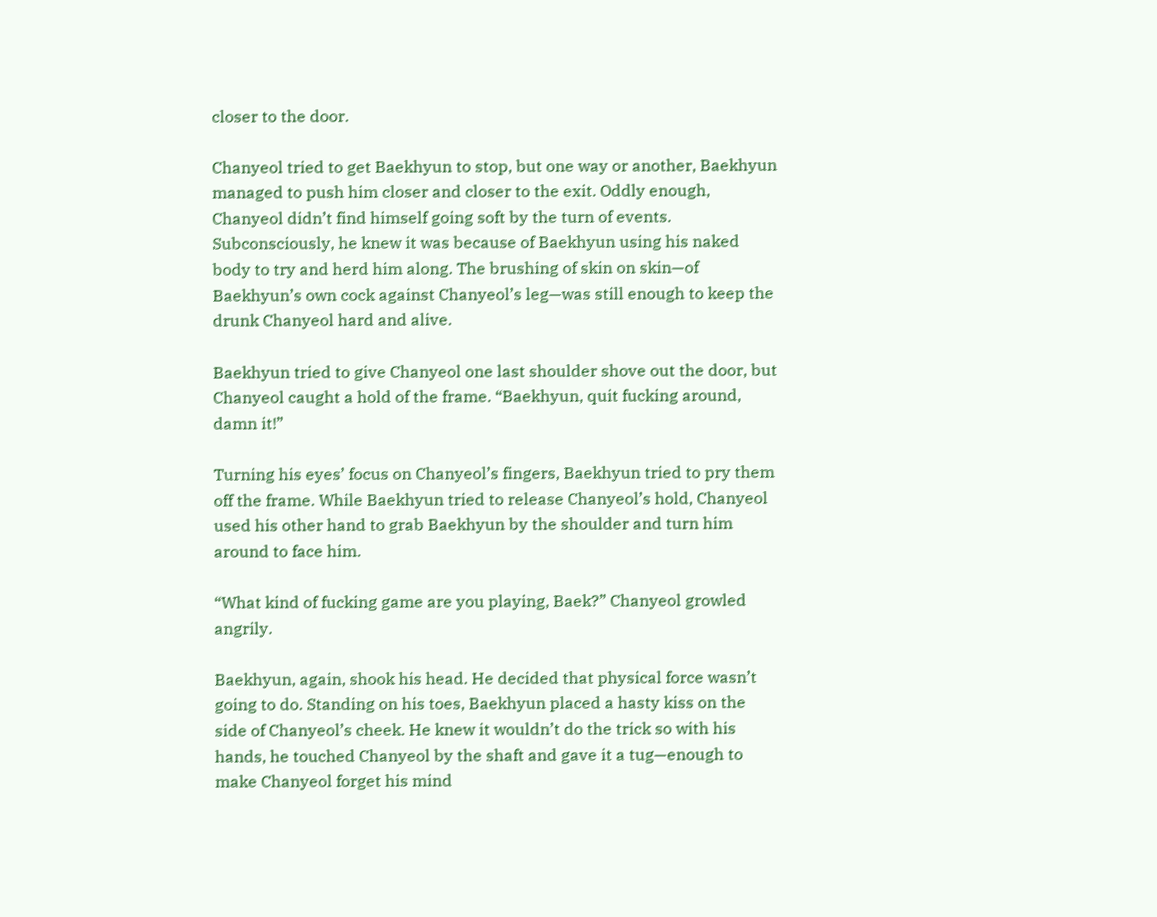closer to the door.

Chanyeol tried to get Baekhyun to stop, but one way or another, Baekhyun managed to push him closer and closer to the exit. Oddly enough, Chanyeol didn’t find himself going soft by the turn of events. Subconsciously, he knew it was because of Baekhyun using his naked body to try and herd him along. The brushing of skin on skin—of Baekhyun’s own cock against Chanyeol’s leg—was still enough to keep the drunk Chanyeol hard and alive.

Baekhyun tried to give Chanyeol one last shoulder shove out the door, but Chanyeol caught a hold of the frame. “Baekhyun, quit fucking around, damn it!”

Turning his eyes’ focus on Chanyeol’s fingers, Baekhyun tried to pry them off the frame. While Baekhyun tried to release Chanyeol’s hold, Chanyeol used his other hand to grab Baekhyun by the shoulder and turn him around to face him.

“What kind of fucking game are you playing, Baek?” Chanyeol growled angrily.

Baekhyun, again, shook his head. He decided that physical force wasn’t going to do. Standing on his toes, Baekhyun placed a hasty kiss on the side of Chanyeol’s cheek. He knew it wouldn’t do the trick so with his hands, he touched Chanyeol by the shaft and gave it a tug—enough to make Chanyeol forget his mind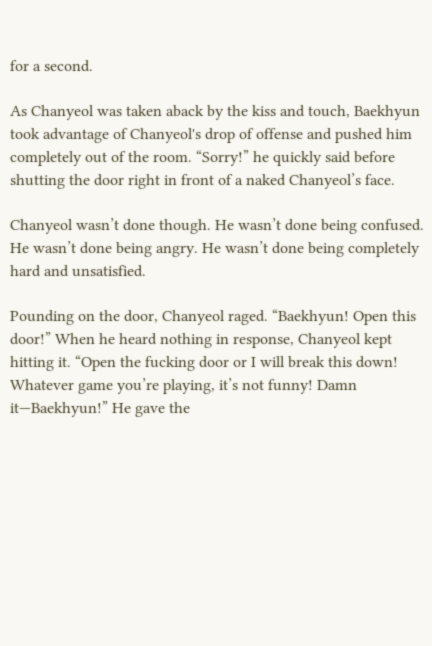for a second.

As Chanyeol was taken aback by the kiss and touch, Baekhyun took advantage of Chanyeol's drop of offense and pushed him completely out of the room. “Sorry!” he quickly said before shutting the door right in front of a naked Chanyeol’s face.

Chanyeol wasn’t done though. He wasn’t done being confused. He wasn’t done being angry. He wasn’t done being completely hard and unsatisfied.

Pounding on the door, Chanyeol raged. “Baekhyun! Open this door!” When he heard nothing in response, Chanyeol kept hitting it. “Open the fucking door or I will break this down! Whatever game you’re playing, it’s not funny! Damn it—Baekhyun!” He gave the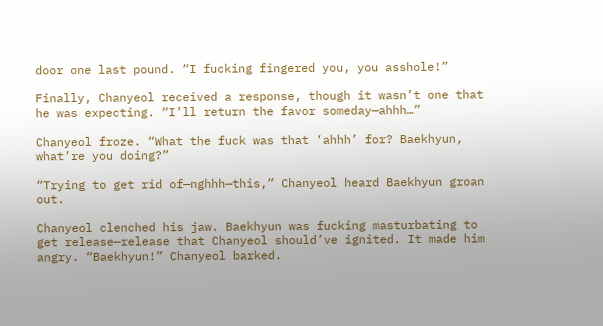door one last pound. “I fucking fingered you, you asshole!”

Finally, Chanyeol received a response, though it wasn’t one that he was expecting. “I’ll return the favor someday—ahhh…”

Chanyeol froze. “What the fuck was that ‘ahhh’ for? Baekhyun, what’re you doing?”

“Trying to get rid of—nghhh—this,” Chanyeol heard Baekhyun groan out.

Chanyeol clenched his jaw. Baekhyun was fucking masturbating to get release—release that Chanyeol should’ve ignited. It made him angry. “Baekhyun!” Chanyeol barked.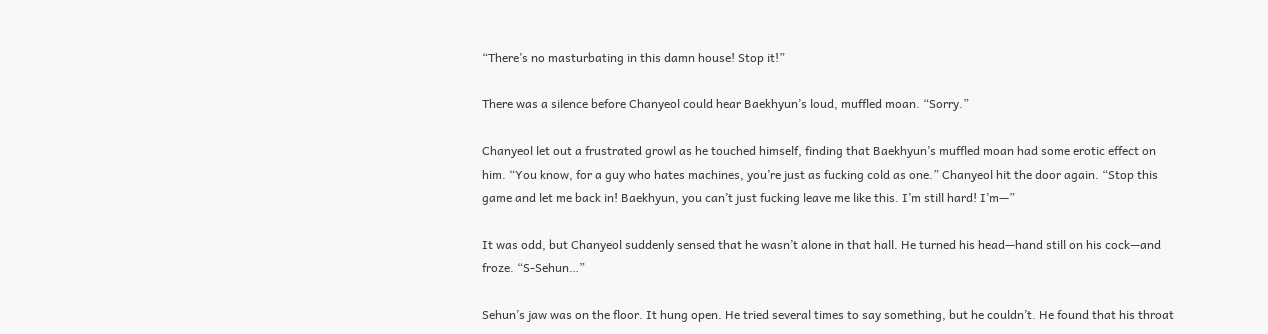“There’s no masturbating in this damn house! Stop it!”

There was a silence before Chanyeol could hear Baekhyun’s loud, muffled moan. “Sorry.”

Chanyeol let out a frustrated growl as he touched himself, finding that Baekhyun’s muffled moan had some erotic effect on him. “You know, for a guy who hates machines, you’re just as fucking cold as one.” Chanyeol hit the door again. “Stop this game and let me back in! Baekhyun, you can’t just fucking leave me like this. I’m still hard! I’m—”

It was odd, but Chanyeol suddenly sensed that he wasn’t alone in that hall. He turned his head—hand still on his cock—and froze. “S-Sehun…”

Sehun’s jaw was on the floor. It hung open. He tried several times to say something, but he couldn’t. He found that his throat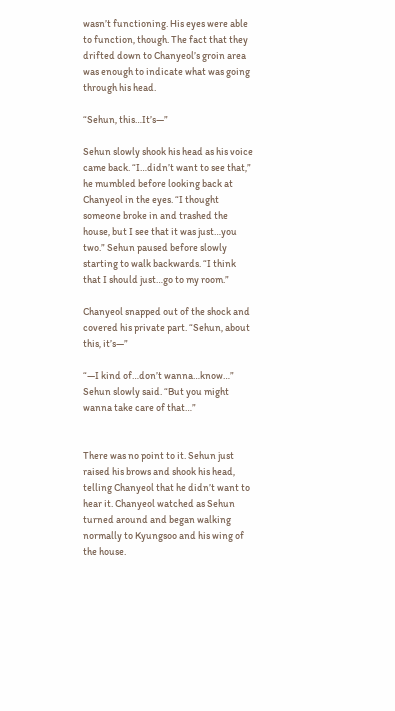wasn’t functioning. His eyes were able to function, though. The fact that they drifted down to Chanyeol’s groin area was enough to indicate what was going through his head.

“Sehun, this…It’s—”

Sehun slowly shook his head as his voice came back. “I…didn’t want to see that,” he mumbled before looking back at Chanyeol in the eyes. “I thought someone broke in and trashed the house, but I see that it was just…you two.” Sehun paused before slowly starting to walk backwards. “I think that I should just…go to my room.”

Chanyeol snapped out of the shock and covered his private part. “Sehun, about this, it’s—”

“—I kind of…don’t wanna…know…” Sehun slowly said. “But you might wanna take care of that…”


There was no point to it. Sehun just raised his brows and shook his head, telling Chanyeol that he didn’t want to hear it. Chanyeol watched as Sehun turned around and began walking normally to Kyungsoo and his wing of the house.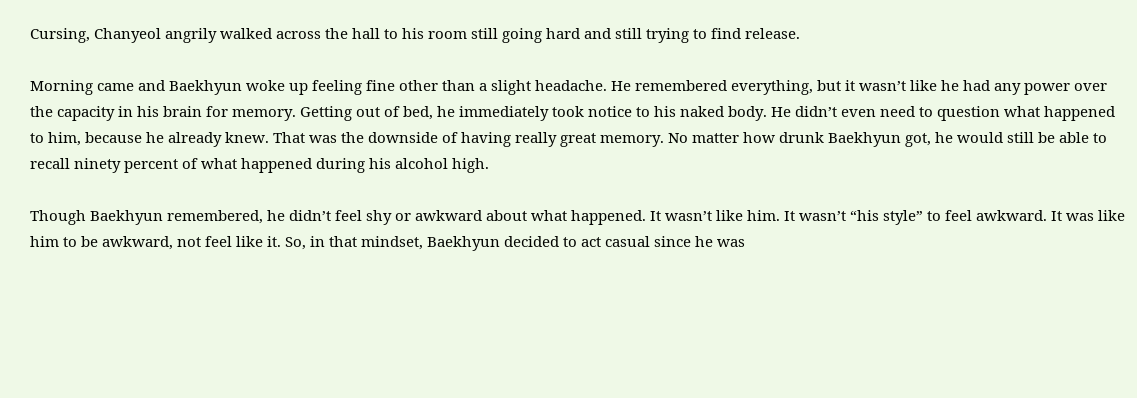Cursing, Chanyeol angrily walked across the hall to his room still going hard and still trying to find release.

Morning came and Baekhyun woke up feeling fine other than a slight headache. He remembered everything, but it wasn’t like he had any power over the capacity in his brain for memory. Getting out of bed, he immediately took notice to his naked body. He didn’t even need to question what happened to him, because he already knew. That was the downside of having really great memory. No matter how drunk Baekhyun got, he would still be able to recall ninety percent of what happened during his alcohol high.

Though Baekhyun remembered, he didn’t feel shy or awkward about what happened. It wasn’t like him. It wasn’t “his style” to feel awkward. It was like him to be awkward, not feel like it. So, in that mindset, Baekhyun decided to act casual since he was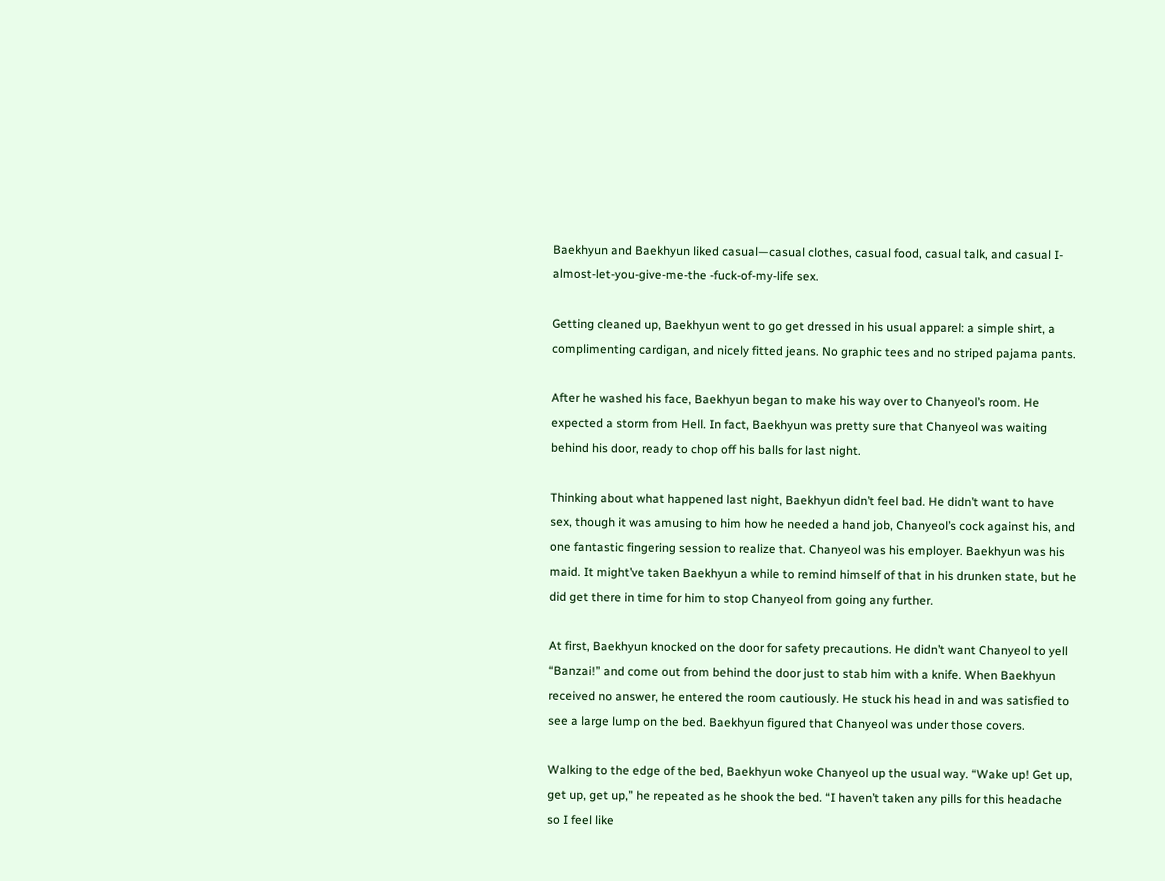Baekhyun and Baekhyun liked casual—casual clothes, casual food, casual talk, and casual I-almost-let-you-give-me-the -fuck-of-my-life sex.

Getting cleaned up, Baekhyun went to go get dressed in his usual apparel: a simple shirt, a complimenting cardigan, and nicely fitted jeans. No graphic tees and no striped pajama pants.

After he washed his face, Baekhyun began to make his way over to Chanyeol’s room. He expected a storm from Hell. In fact, Baekhyun was pretty sure that Chanyeol was waiting behind his door, ready to chop off his balls for last night.

Thinking about what happened last night, Baekhyun didn’t feel bad. He didn’t want to have sex, though it was amusing to him how he needed a hand job, Chanyeol’s cock against his, and one fantastic fingering session to realize that. Chanyeol was his employer. Baekhyun was his maid. It might’ve taken Baekhyun a while to remind himself of that in his drunken state, but he did get there in time for him to stop Chanyeol from going any further.

At first, Baekhyun knocked on the door for safety precautions. He didn’t want Chanyeol to yell “Banzai!” and come out from behind the door just to stab him with a knife. When Baekhyun received no answer, he entered the room cautiously. He stuck his head in and was satisfied to see a large lump on the bed. Baekhyun figured that Chanyeol was under those covers.

Walking to the edge of the bed, Baekhyun woke Chanyeol up the usual way. “Wake up! Get up, get up, get up,” he repeated as he shook the bed. “I haven’t taken any pills for this headache so I feel like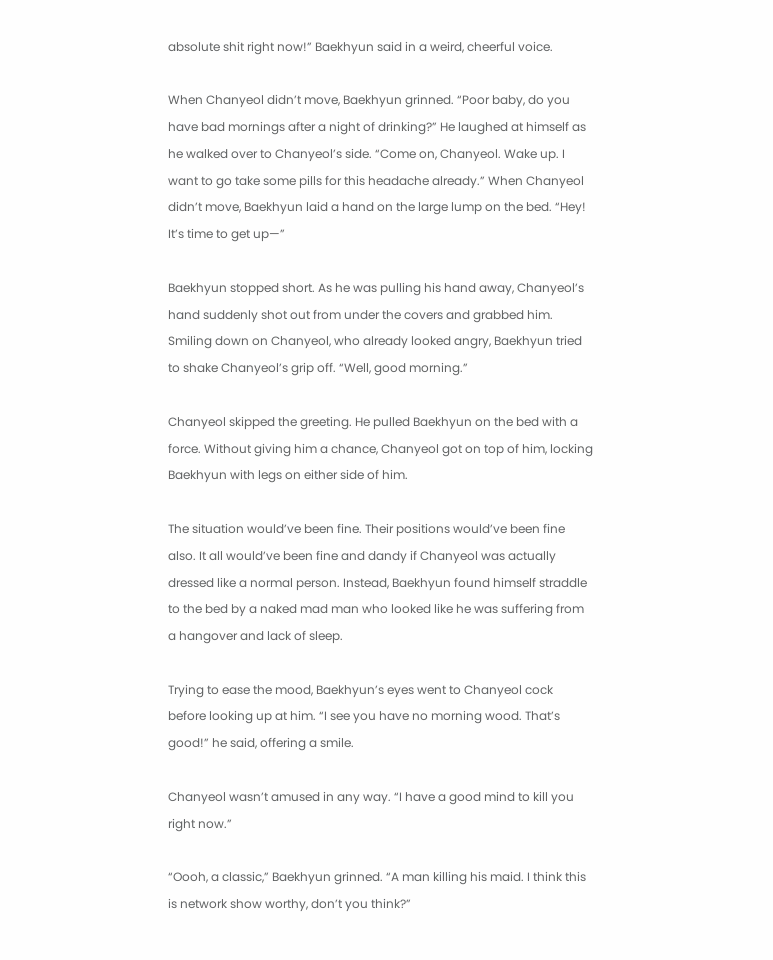absolute shit right now!” Baekhyun said in a weird, cheerful voice.

When Chanyeol didn’t move, Baekhyun grinned. “Poor baby, do you have bad mornings after a night of drinking?” He laughed at himself as he walked over to Chanyeol’s side. “Come on, Chanyeol. Wake up. I want to go take some pills for this headache already.” When Chanyeol didn’t move, Baekhyun laid a hand on the large lump on the bed. “Hey! It’s time to get up—”

Baekhyun stopped short. As he was pulling his hand away, Chanyeol’s hand suddenly shot out from under the covers and grabbed him. Smiling down on Chanyeol, who already looked angry, Baekhyun tried to shake Chanyeol’s grip off. “Well, good morning.”

Chanyeol skipped the greeting. He pulled Baekhyun on the bed with a force. Without giving him a chance, Chanyeol got on top of him, locking Baekhyun with legs on either side of him.

The situation would’ve been fine. Their positions would’ve been fine also. It all would’ve been fine and dandy if Chanyeol was actually dressed like a normal person. Instead, Baekhyun found himself straddle to the bed by a naked mad man who looked like he was suffering from a hangover and lack of sleep.

Trying to ease the mood, Baekhyun’s eyes went to Chanyeol cock before looking up at him. “I see you have no morning wood. That’s good!” he said, offering a smile.

Chanyeol wasn’t amused in any way. “I have a good mind to kill you right now.”

“Oooh, a classic,” Baekhyun grinned. “A man killing his maid. I think this is network show worthy, don’t you think?”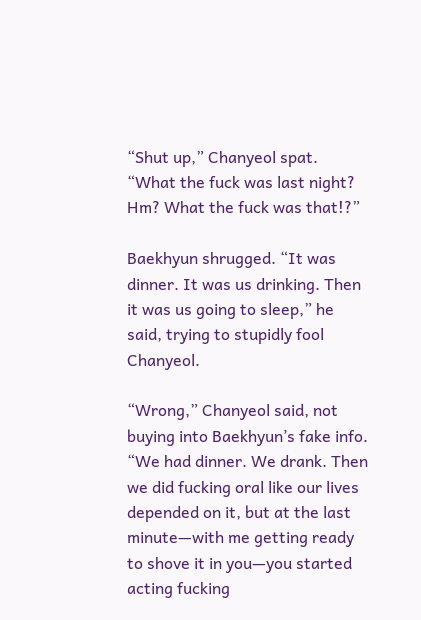“Shut up,” Chanyeol spat. “What the fuck was last night? Hm? What the fuck was that!?”

Baekhyun shrugged. “It was dinner. It was us drinking. Then it was us going to sleep,” he said, trying to stupidly fool Chanyeol.

“Wrong,” Chanyeol said, not buying into Baekhyun’s fake info. “We had dinner. We drank. Then we did fucking oral like our lives depended on it, but at the last minute—with me getting ready to shove it in you—you started acting fucking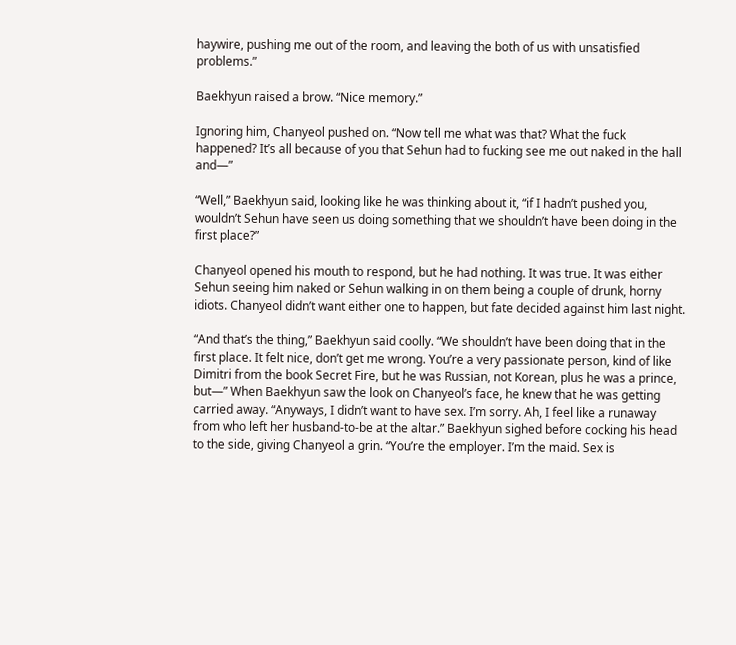haywire, pushing me out of the room, and leaving the both of us with unsatisfied problems.”

Baekhyun raised a brow. “Nice memory.”

Ignoring him, Chanyeol pushed on. “Now tell me what was that? What the fuck happened? It’s all because of you that Sehun had to fucking see me out naked in the hall and—”

“Well,” Baekhyun said, looking like he was thinking about it, “if I hadn’t pushed you, wouldn’t Sehun have seen us doing something that we shouldn’t have been doing in the first place?”

Chanyeol opened his mouth to respond, but he had nothing. It was true. It was either Sehun seeing him naked or Sehun walking in on them being a couple of drunk, horny idiots. Chanyeol didn’t want either one to happen, but fate decided against him last night.

“And that’s the thing,” Baekhyun said coolly. “We shouldn’t have been doing that in the first place. It felt nice, don’t get me wrong. You’re a very passionate person, kind of like Dimitri from the book Secret Fire, but he was Russian, not Korean, plus he was a prince, but—” When Baekhyun saw the look on Chanyeol’s face, he knew that he was getting carried away. “Anyways, I didn’t want to have sex. I’m sorry. Ah, I feel like a runaway from who left her husband-to-be at the altar.” Baekhyun sighed before cocking his head to the side, giving Chanyeol a grin. “You’re the employer. I’m the maid. Sex is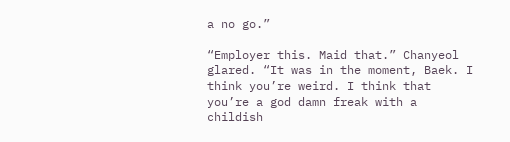a no go.”

“Employer this. Maid that.” Chanyeol glared. “It was in the moment, Baek. I think you’re weird. I think that you’re a god damn freak with a childish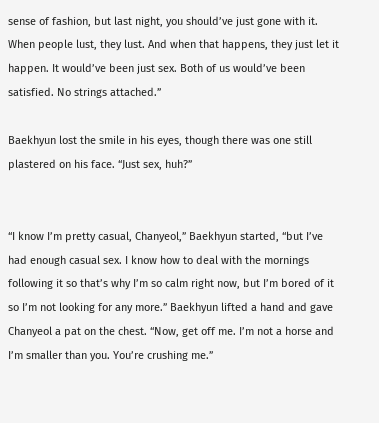sense of fashion, but last night, you should’ve just gone with it. When people lust, they lust. And when that happens, they just let it happen. It would’ve been just sex. Both of us would’ve been satisfied. No strings attached.”

Baekhyun lost the smile in his eyes, though there was one still plastered on his face. “Just sex, huh?”


“I know I’m pretty casual, Chanyeol,” Baekhyun started, “but I’ve had enough casual sex. I know how to deal with the mornings following it so that’s why I’m so calm right now, but I’m bored of it so I’m not looking for any more.” Baekhyun lifted a hand and gave Chanyeol a pat on the chest. “Now, get off me. I’m not a horse and I’m smaller than you. You’re crushing me.”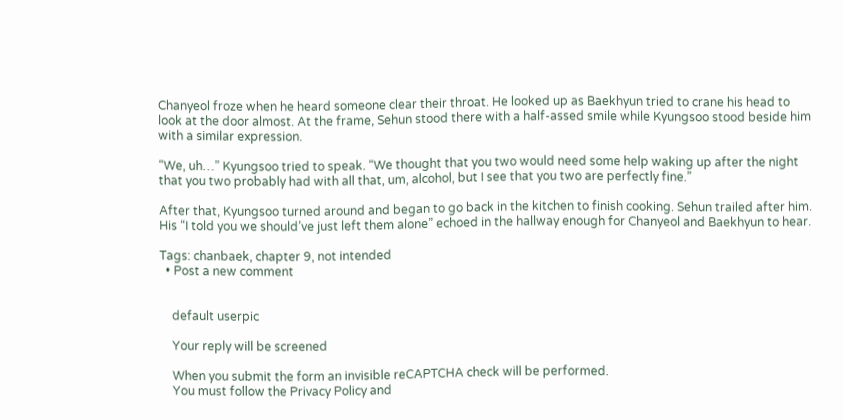Chanyeol froze when he heard someone clear their throat. He looked up as Baekhyun tried to crane his head to look at the door almost. At the frame, Sehun stood there with a half-assed smile while Kyungsoo stood beside him with a similar expression.

“We, uh…” Kyungsoo tried to speak. “We thought that you two would need some help waking up after the night that you two probably had with all that, um, alcohol, but I see that you two are perfectly fine.”

After that, Kyungsoo turned around and began to go back in the kitchen to finish cooking. Sehun trailed after him. His “I told you we should’ve just left them alone” echoed in the hallway enough for Chanyeol and Baekhyun to hear.

Tags: chanbaek, chapter 9, not intended
  • Post a new comment


    default userpic

    Your reply will be screened

    When you submit the form an invisible reCAPTCHA check will be performed.
    You must follow the Privacy Policy and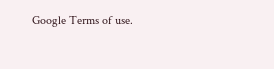Google Terms of use.